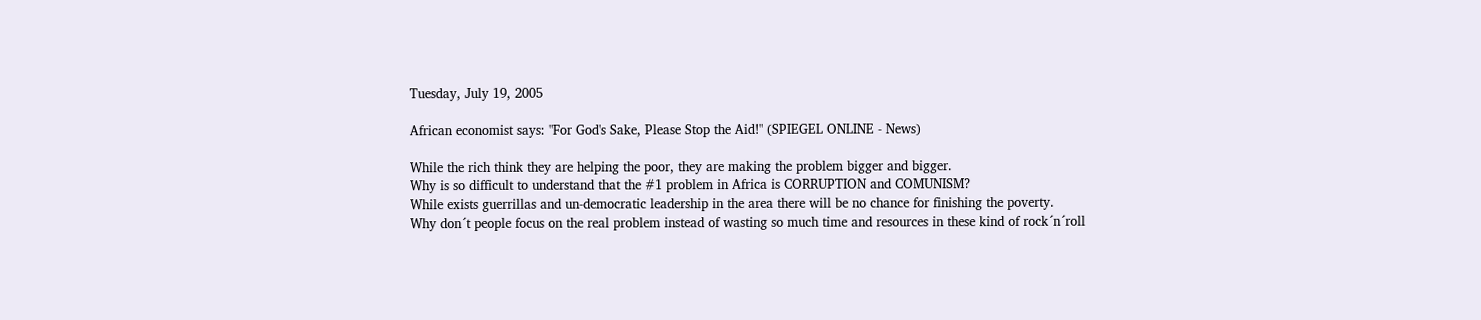Tuesday, July 19, 2005

African economist says: "For God's Sake, Please Stop the Aid!" (SPIEGEL ONLINE - News)

While the rich think they are helping the poor, they are making the problem bigger and bigger.
Why is so difficult to understand that the #1 problem in Africa is CORRUPTION and COMUNISM?
While exists guerrillas and un-democratic leadership in the area there will be no chance for finishing the poverty.
Why don´t people focus on the real problem instead of wasting so much time and resources in these kind of rock´n´roll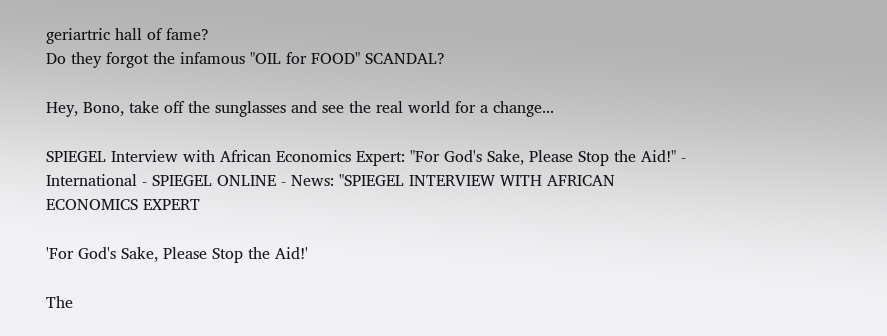geriartric hall of fame?
Do they forgot the infamous "OIL for FOOD" SCANDAL?

Hey, Bono, take off the sunglasses and see the real world for a change...

SPIEGEL Interview with African Economics Expert: "For God's Sake, Please Stop the Aid!" - International - SPIEGEL ONLINE - News: "SPIEGEL INTERVIEW WITH AFRICAN ECONOMICS EXPERT

'For God's Sake, Please Stop the Aid!'

The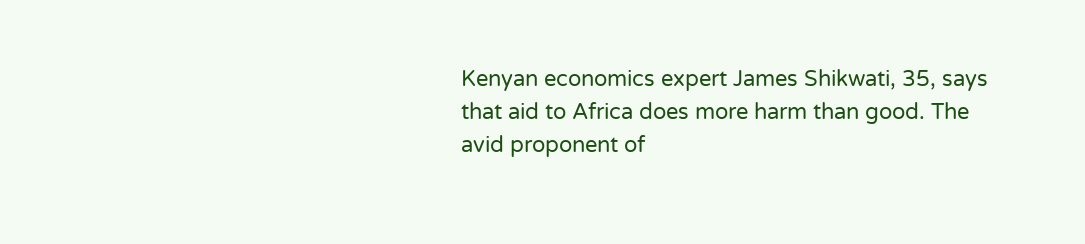Kenyan economics expert James Shikwati, 35, says that aid to Africa does more harm than good. The avid proponent of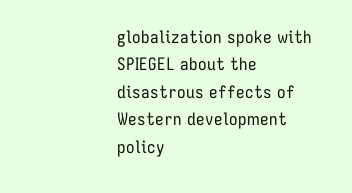globalization spoke with SPIEGEL about the disastrous effects of Western development policy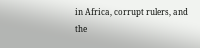in Africa, corrupt rulers, and the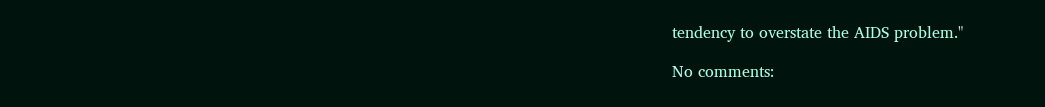tendency to overstate the AIDS problem."

No comments: